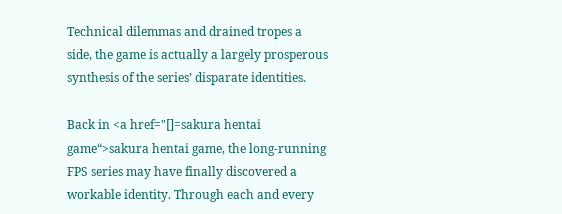Technical dilemmas and drained tropes a side, the game is actually a largely prosperous synthesis of the series’ disparate identities.

Back in <a href="[]=sakura hentai game“>sakura hentai game, the long-running FPS series may have finally discovered a workable identity. Through each and every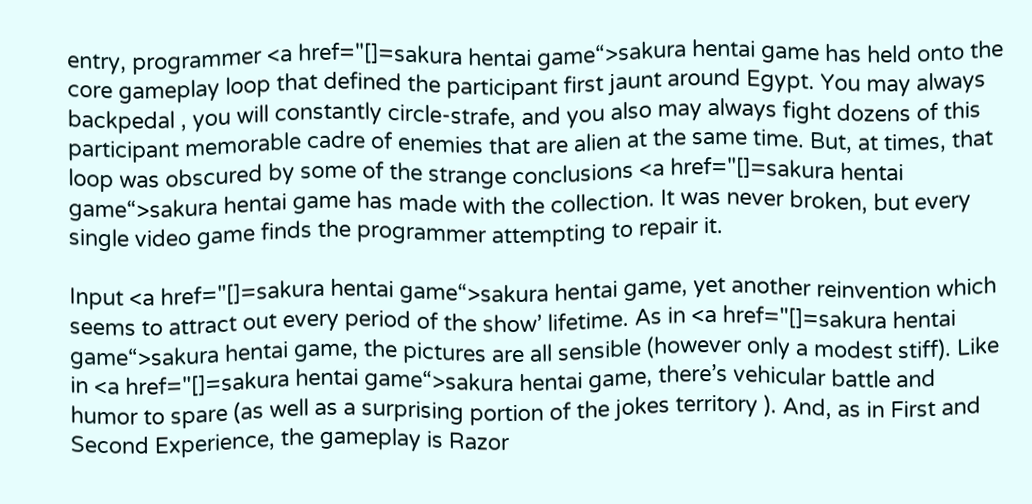entry, programmer <a href="[]=sakura hentai game“>sakura hentai game has held onto the core gameplay loop that defined the participant first jaunt around Egypt. You may always backpedal , you will constantly circle-strafe, and you also may always fight dozens of this participant memorable cadre of enemies that are alien at the same time. But, at times, that loop was obscured by some of the strange conclusions <a href="[]=sakura hentai game“>sakura hentai game has made with the collection. It was never broken, but every single video game finds the programmer attempting to repair it.

Input <a href="[]=sakura hentai game“>sakura hentai game, yet another reinvention which seems to attract out every period of the show’ lifetime. As in <a href="[]=sakura hentai game“>sakura hentai game, the pictures are all sensible (however only a modest stiff). Like in <a href="[]=sakura hentai game“>sakura hentai game, there’s vehicular battle and humor to spare (as well as a surprising portion of the jokes territory ). And, as in First and Second Experience, the gameplay is Razor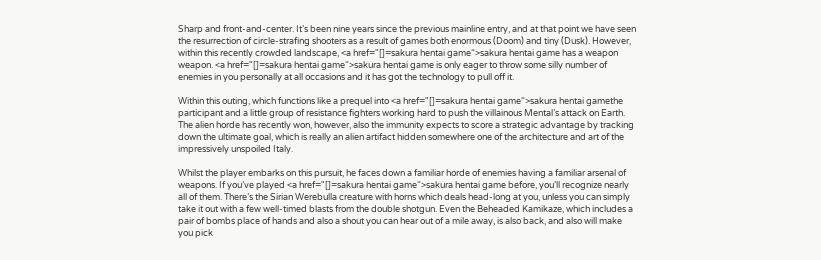Sharp and front-and-center. It’s been nine years since the previous mainline entry, and at that point we have seen the resurrection of circle-strafing shooters as a result of games both enormous (Doom) and tiny (Dusk). However, within this recently crowded landscape, <a href="[]=sakura hentai game“>sakura hentai game has a weapon weapon. <a href="[]=sakura hentai game“>sakura hentai game is only eager to throw some silly number of enemies in you personally at all occasions and it has got the technology to pull off it.

Within this outing, which functions like a prequel into <a href="[]=sakura hentai game“>sakura hentai gamethe participant and a little group of resistance fighters working hard to push the villainous Mental’s attack on Earth. The alien horde has recently won, however, also the immunity expects to score a strategic advantage by tracking down the ultimate goal, which is really an alien artifact hidden somewhere one of the architecture and art of the impressively unspoiled Italy.

Whilst the player embarks on this pursuit, he faces down a familiar horde of enemies having a familiar arsenal of weapons. If you’ve played <a href="[]=sakura hentai game“>sakura hentai game before, you’ll recognize nearly all of them. There’s the Sirian Werebulla creature with horns which deals head-long at you, unless you can simply take it out with a few well-timed blasts from the double shotgun. Even the Beheaded Kamikaze, which includes a pair of bombs place of hands and also a shout you can hear out of a mile away, is also back, and also will make you pick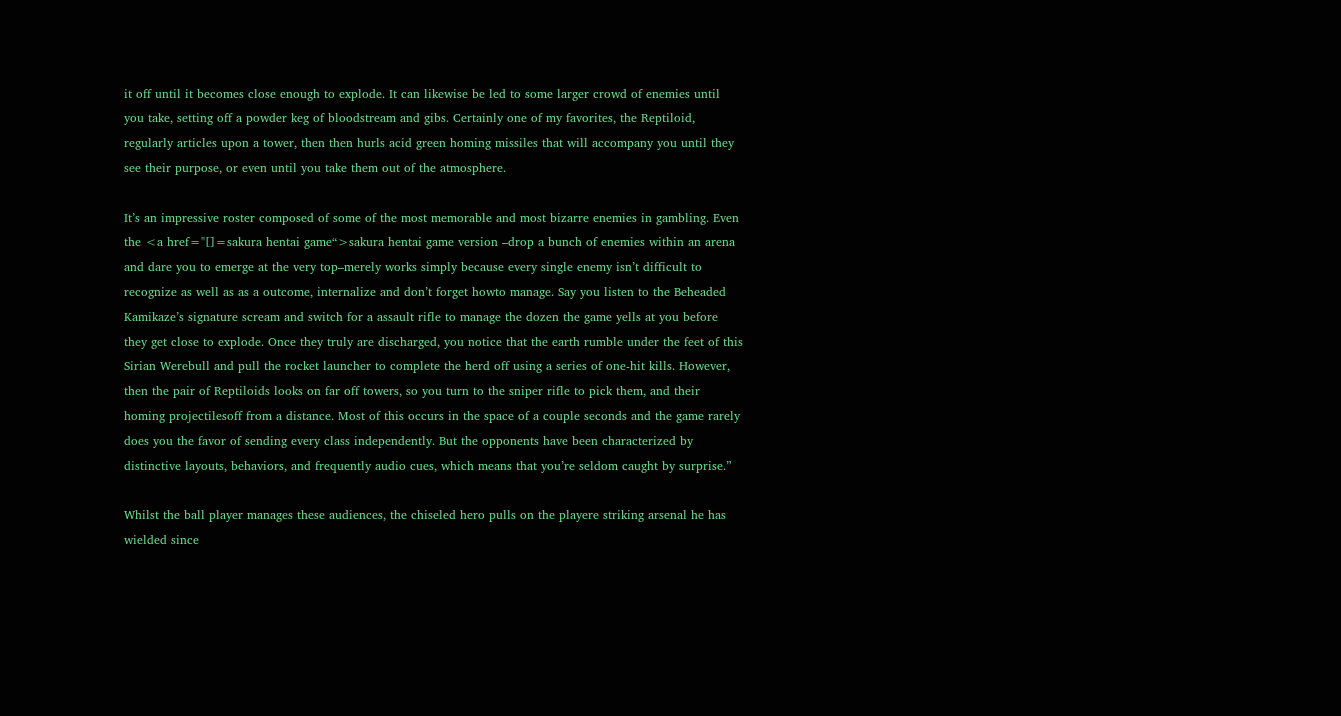it off until it becomes close enough to explode. It can likewise be led to some larger crowd of enemies until you take, setting off a powder keg of bloodstream and gibs. Certainly one of my favorites, the Reptiloid, regularly articles upon a tower, then then hurls acid green homing missiles that will accompany you until they see their purpose, or even until you take them out of the atmosphere.

It’s an impressive roster composed of some of the most memorable and most bizarre enemies in gambling. Even the <a href="[]=sakura hentai game“>sakura hentai game version –drop a bunch of enemies within an arena and dare you to emerge at the very top–merely works simply because every single enemy isn’t difficult to recognize as well as as a outcome, internalize and don’t forget howto manage. Say you listen to the Beheaded Kamikaze’s signature scream and switch for a assault rifle to manage the dozen the game yells at you before they get close to explode. Once they truly are discharged, you notice that the earth rumble under the feet of this Sirian Werebull and pull the rocket launcher to complete the herd off using a series of one-hit kills. However, then the pair of Reptiloids looks on far off towers, so you turn to the sniper rifle to pick them, and their homing projectilesoff from a distance. Most of this occurs in the space of a couple seconds and the game rarely does you the favor of sending every class independently. But the opponents have been characterized by distinctive layouts, behaviors, and frequently audio cues, which means that you’re seldom caught by surprise.”

Whilst the ball player manages these audiences, the chiseled hero pulls on the playere striking arsenal he has wielded since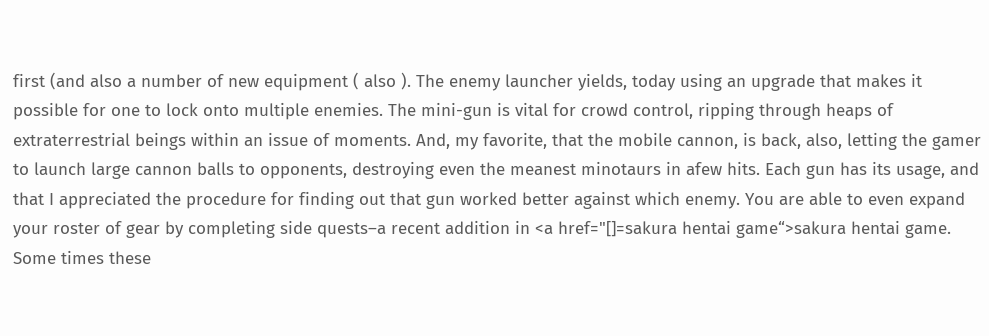first (and also a number of new equipment ( also ). The enemy launcher yields, today using an upgrade that makes it possible for one to lock onto multiple enemies. The mini-gun is vital for crowd control, ripping through heaps of extraterrestrial beings within an issue of moments. And, my favorite, that the mobile cannon, is back, also, letting the gamer to launch large cannon balls to opponents, destroying even the meanest minotaurs in afew hits. Each gun has its usage, and that I appreciated the procedure for finding out that gun worked better against which enemy. You are able to even expand your roster of gear by completing side quests–a recent addition in <a href="[]=sakura hentai game“>sakura hentai game. Some times these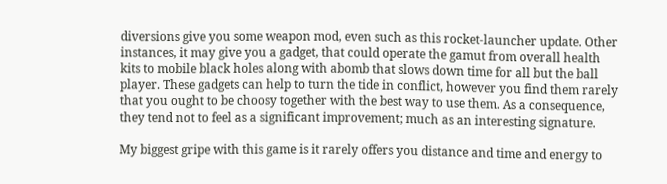diversions give you some weapon mod, even such as this rocket-launcher update. Other instances, it may give you a gadget, that could operate the gamut from overall health kits to mobile black holes along with abomb that slows down time for all but the ball player. These gadgets can help to turn the tide in conflict, however you find them rarely that you ought to be choosy together with the best way to use them. As a consequence, they tend not to feel as a significant improvement; much as an interesting signature.

My biggest gripe with this game is it rarely offers you distance and time and energy to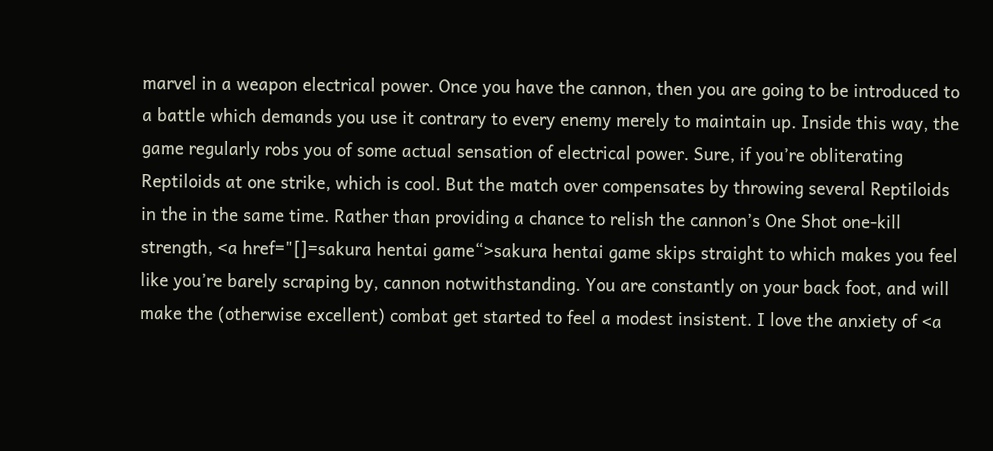marvel in a weapon electrical power. Once you have the cannon, then you are going to be introduced to a battle which demands you use it contrary to every enemy merely to maintain up. Inside this way, the game regularly robs you of some actual sensation of electrical power. Sure, if you’re obliterating Reptiloids at one strike, which is cool. But the match over compensates by throwing several Reptiloids in the in the same time. Rather than providing a chance to relish the cannon’s One Shot one-kill strength, <a href="[]=sakura hentai game“>sakura hentai game skips straight to which makes you feel like you’re barely scraping by, cannon notwithstanding. You are constantly on your back foot, and will make the (otherwise excellent) combat get started to feel a modest insistent. I love the anxiety of <a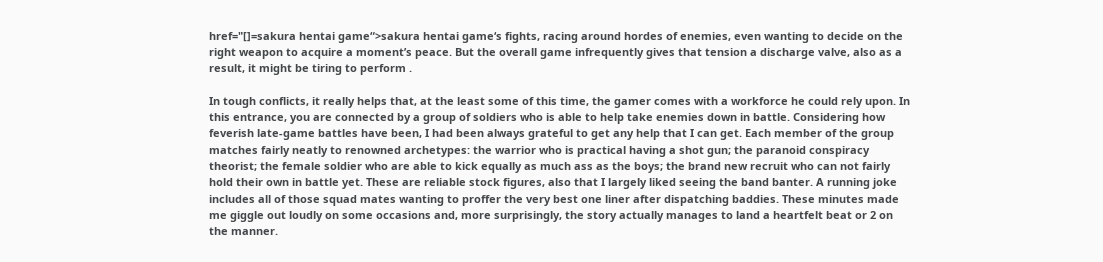href="[]=sakura hentai game“>sakura hentai game‘s fights, racing around hordes of enemies, even wanting to decide on the right weapon to acquire a moment’s peace. But the overall game infrequently gives that tension a discharge valve, also as a result, it might be tiring to perform .

In tough conflicts, it really helps that, at the least some of this time, the gamer comes with a workforce he could rely upon. In this entrance, you are connected by a group of soldiers who is able to help take enemies down in battle. Considering how feverish late-game battles have been, I had been always grateful to get any help that I can get. Each member of the group matches fairly neatly to renowned archetypes: the warrior who is practical having a shot gun; the paranoid conspiracy theorist; the female soldier who are able to kick equally as much ass as the boys; the brand new recruit who can not fairly hold their own in battle yet. These are reliable stock figures, also that I largely liked seeing the band banter. A running joke includes all of those squad mates wanting to proffer the very best one liner after dispatching baddies. These minutes made me giggle out loudly on some occasions and, more surprisingly, the story actually manages to land a heartfelt beat or 2 on the manner.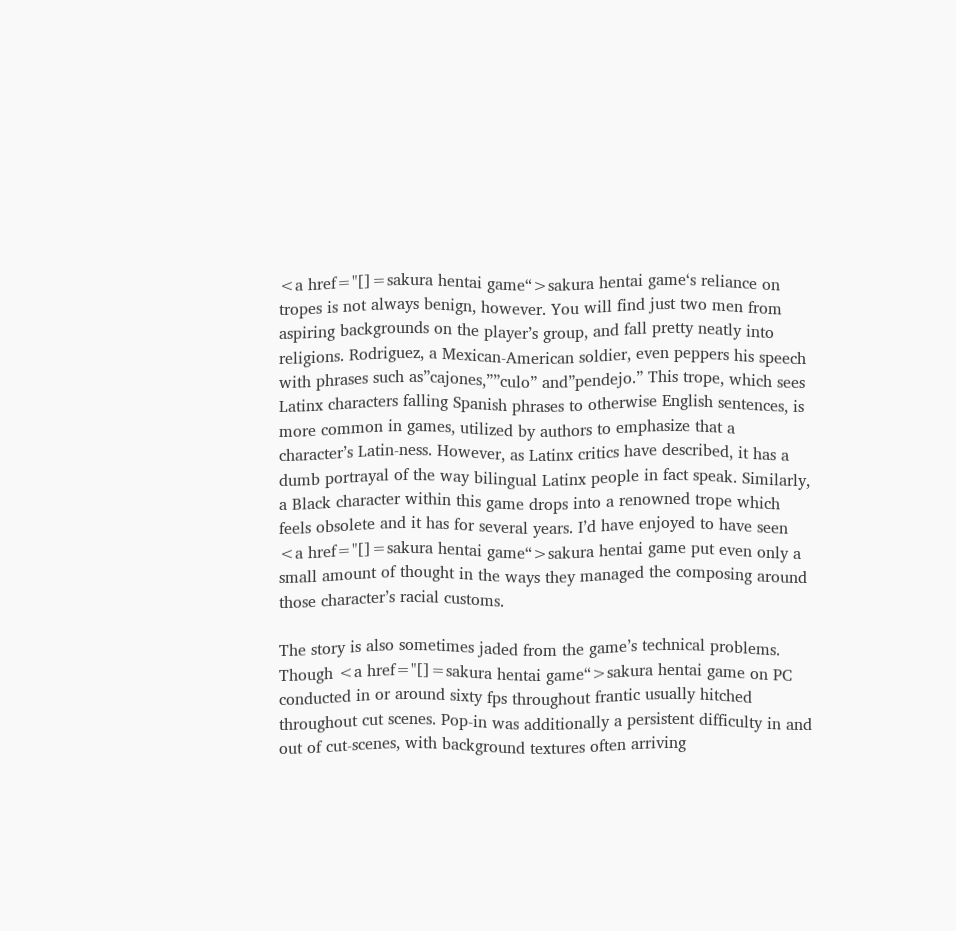<a href="[]=sakura hentai game“>sakura hentai game‘s reliance on tropes is not always benign, however. You will find just two men from aspiring backgrounds on the player’s group, and fall pretty neatly into religions. Rodriguez, a Mexican-American soldier, even peppers his speech with phrases such as”cajones,””culo” and”pendejo.” This trope, which sees Latinx characters falling Spanish phrases to otherwise English sentences, is more common in games, utilized by authors to emphasize that a character’s Latin-ness. However, as Latinx critics have described, it has a dumb portrayal of the way bilingual Latinx people in fact speak. Similarly, a Black character within this game drops into a renowned trope which feels obsolete and it has for several years. I’d have enjoyed to have seen <a href="[]=sakura hentai game“>sakura hentai game put even only a small amount of thought in the ways they managed the composing around those character’s racial customs.

The story is also sometimes jaded from the game’s technical problems. Though <a href="[]=sakura hentai game“>sakura hentai game on PC conducted in or around sixty fps throughout frantic usually hitched throughout cut scenes. Pop-in was additionally a persistent difficulty in and out of cut-scenes, with background textures often arriving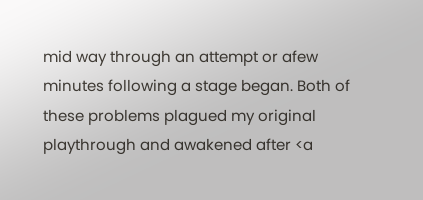mid way through an attempt or afew minutes following a stage began. Both of these problems plagued my original playthrough and awakened after <a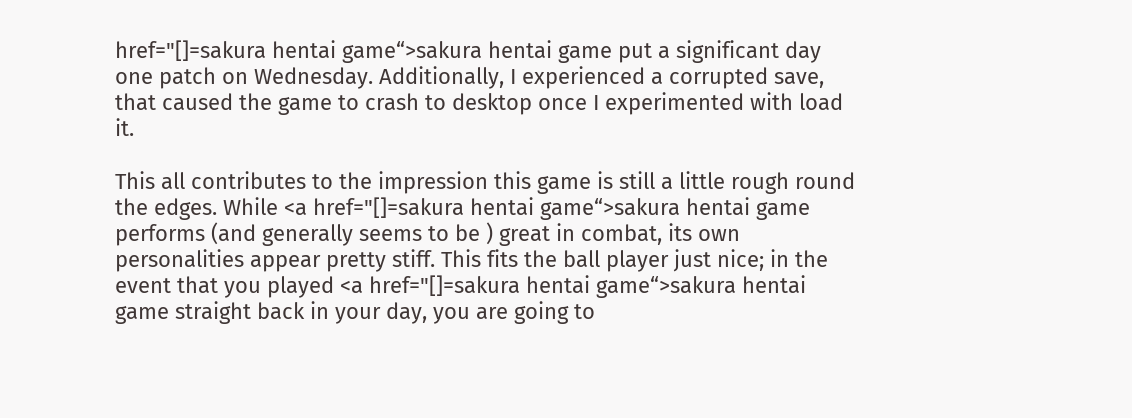href="[]=sakura hentai game“>sakura hentai game put a significant day one patch on Wednesday. Additionally, I experienced a corrupted save, that caused the game to crash to desktop once I experimented with load it.

This all contributes to the impression this game is still a little rough round the edges. While <a href="[]=sakura hentai game“>sakura hentai game performs (and generally seems to be ) great in combat, its own personalities appear pretty stiff. This fits the ball player just nice; in the event that you played <a href="[]=sakura hentai game“>sakura hentai game straight back in your day, you are going to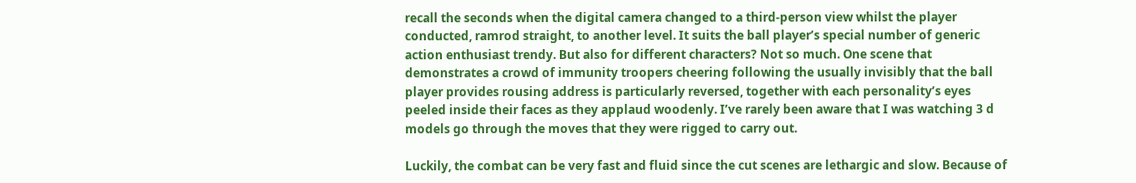recall the seconds when the digital camera changed to a third-person view whilst the player conducted, ramrod straight, to another level. It suits the ball player’s special number of generic action enthusiast trendy. But also for different characters? Not so much. One scene that demonstrates a crowd of immunity troopers cheering following the usually invisibly that the ball player provides rousing address is particularly reversed, together with each personality’s eyes peeled inside their faces as they applaud woodenly. I’ve rarely been aware that I was watching 3 d models go through the moves that they were rigged to carry out.

Luckily, the combat can be very fast and fluid since the cut scenes are lethargic and slow. Because of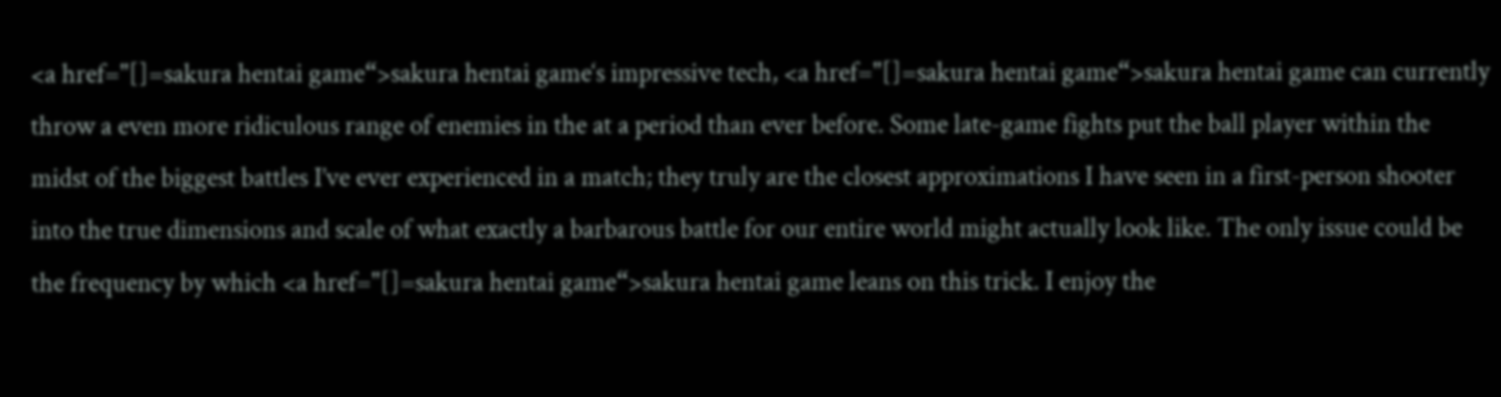<a href="[]=sakura hentai game“>sakura hentai game‘s impressive tech, <a href="[]=sakura hentai game“>sakura hentai game can currently throw a even more ridiculous range of enemies in the at a period than ever before. Some late-game fights put the ball player within the midst of the biggest battles I’ve ever experienced in a match; they truly are the closest approximations I have seen in a first-person shooter into the true dimensions and scale of what exactly a barbarous battle for our entire world might actually look like. The only issue could be the frequency by which <a href="[]=sakura hentai game“>sakura hentai game leans on this trick. I enjoy the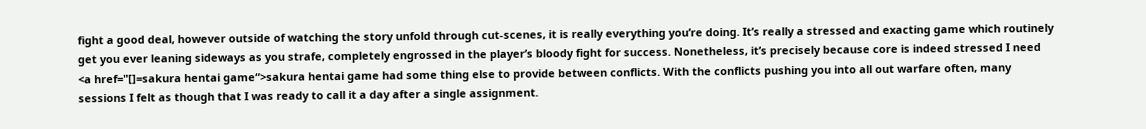fight a good deal, however outside of watching the story unfold through cut-scenes, it is really everything you’re doing. It’s really a stressed and exacting game which routinely get you ever leaning sideways as you strafe, completely engrossed in the player’s bloody fight for success. Nonetheless, it’s precisely because core is indeed stressed I need <a href="[]=sakura hentai game“>sakura hentai game had some thing else to provide between conflicts. With the conflicts pushing you into all out warfare often, many sessions I felt as though that I was ready to call it a day after a single assignment.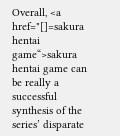Overall, <a href="[]=sakura hentai game“>sakura hentai game can be really a successful synthesis of the series’ disparate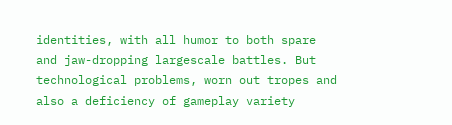identities, with all humor to both spare and jaw-dropping largescale battles. But technological problems, worn out tropes and also a deficiency of gameplay variety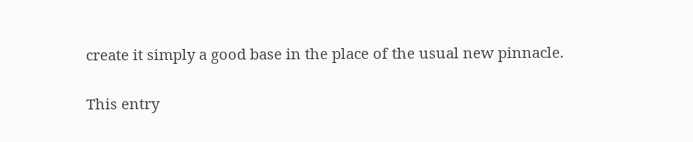create it simply a good base in the place of the usual new pinnacle.

This entry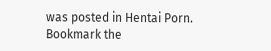was posted in Hentai Porn. Bookmark the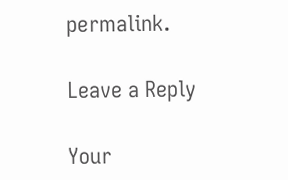permalink.

Leave a Reply

Your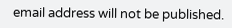email address will not be published.